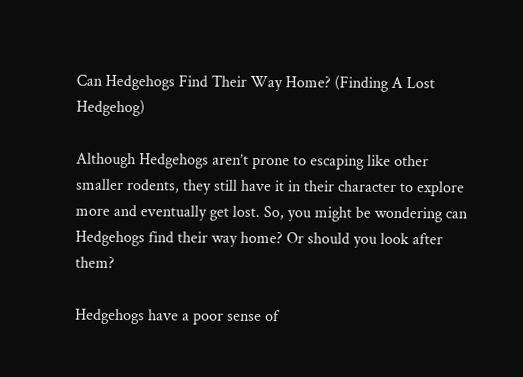Can Hedgehogs Find Their Way Home? (Finding A Lost Hedgehog)

Although Hedgehogs aren’t prone to escaping like other smaller rodents, they still have it in their character to explore more and eventually get lost. So, you might be wondering can Hedgehogs find their way home? Or should you look after them?

Hedgehogs have a poor sense of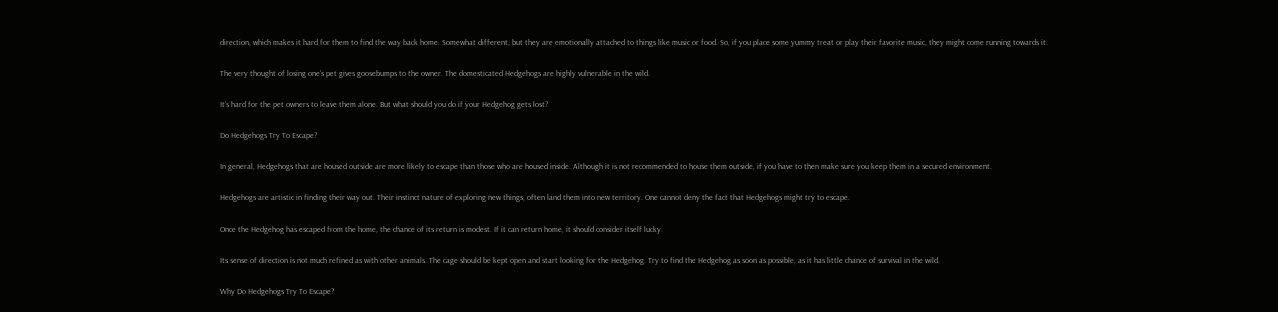direction, which makes it hard for them to find the way back home. Somewhat different, but they are emotionally attached to things like music or food. So, if you place some yummy treat or play their favorite music, they might come running towards it.

The very thought of losing one’s pet gives goosebumps to the owner. The domesticated Hedgehogs are highly vulnerable in the wild.

It’s hard for the pet owners to leave them alone. But what should you do if your Hedgehog gets lost?

Do Hedgehogs Try To Escape?

In general, Hedgehogs that are housed outside are more likely to escape than those who are housed inside. Although it is not recommended to house them outside, if you have to then make sure you keep them in a secured environment.

Hedgehogs are artistic in finding their way out. Their instinct nature of exploring new things, often land them into new territory. One cannot deny the fact that Hedgehogs might try to escape.

Once the Hedgehog has escaped from the home, the chance of its return is modest. If it can return home, it should consider itself lucky.

Its sense of direction is not much refined as with other animals. The cage should be kept open and start looking for the Hedgehog. Try to find the Hedgehog as soon as possible, as it has little chance of survival in the wild.

Why Do Hedgehogs Try To Escape?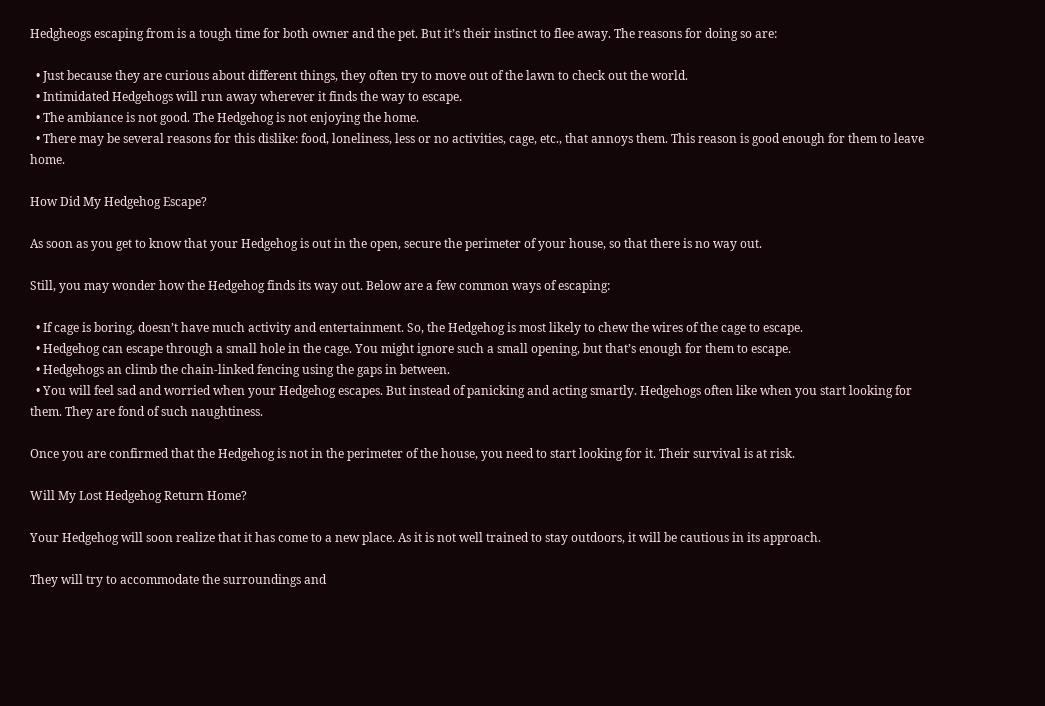Hedgheogs escaping from is a tough time for both owner and the pet. But it’s their instinct to flee away. The reasons for doing so are:

  • Just because they are curious about different things, they often try to move out of the lawn to check out the world.
  • Intimidated Hedgehogs will run away wherever it finds the way to escape.
  • The ambiance is not good. The Hedgehog is not enjoying the home.
  • There may be several reasons for this dislike: food, loneliness, less or no activities, cage, etc., that annoys them. This reason is good enough for them to leave home.

How Did My Hedgehog Escape?

As soon as you get to know that your Hedgehog is out in the open, secure the perimeter of your house, so that there is no way out.

Still, you may wonder how the Hedgehog finds its way out. Below are a few common ways of escaping:

  • If cage is boring, doesn’t have much activity and entertainment. So, the Hedgehog is most likely to chew the wires of the cage to escape.
  • Hedgehog can escape through a small hole in the cage. You might ignore such a small opening, but that’s enough for them to escape.
  • Hedgehogs an climb the chain-linked fencing using the gaps in between.
  • You will feel sad and worried when your Hedgehog escapes. But instead of panicking and acting smartly. Hedgehogs often like when you start looking for them. They are fond of such naughtiness.

Once you are confirmed that the Hedgehog is not in the perimeter of the house, you need to start looking for it. Their survival is at risk.

Will My Lost Hedgehog Return Home?

Your Hedgehog will soon realize that it has come to a new place. As it is not well trained to stay outdoors, it will be cautious in its approach.

They will try to accommodate the surroundings and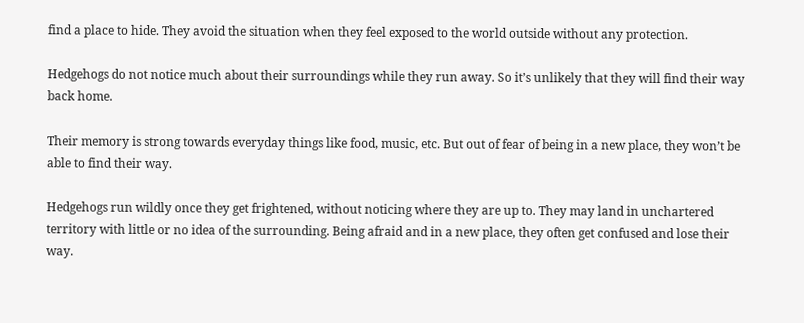find a place to hide. They avoid the situation when they feel exposed to the world outside without any protection.

Hedgehogs do not notice much about their surroundings while they run away. So it’s unlikely that they will find their way back home.

Their memory is strong towards everyday things like food, music, etc. But out of fear of being in a new place, they won’t be able to find their way.

Hedgehogs run wildly once they get frightened, without noticing where they are up to. They may land in unchartered territory with little or no idea of the surrounding. Being afraid and in a new place, they often get confused and lose their way.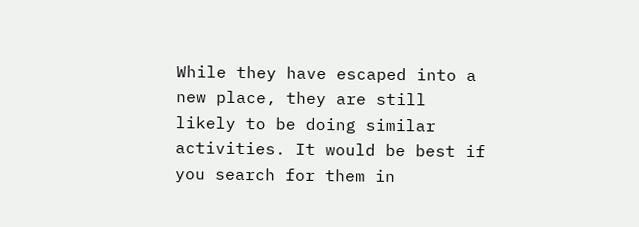While they have escaped into a new place, they are still likely to be doing similar activities. It would be best if you search for them in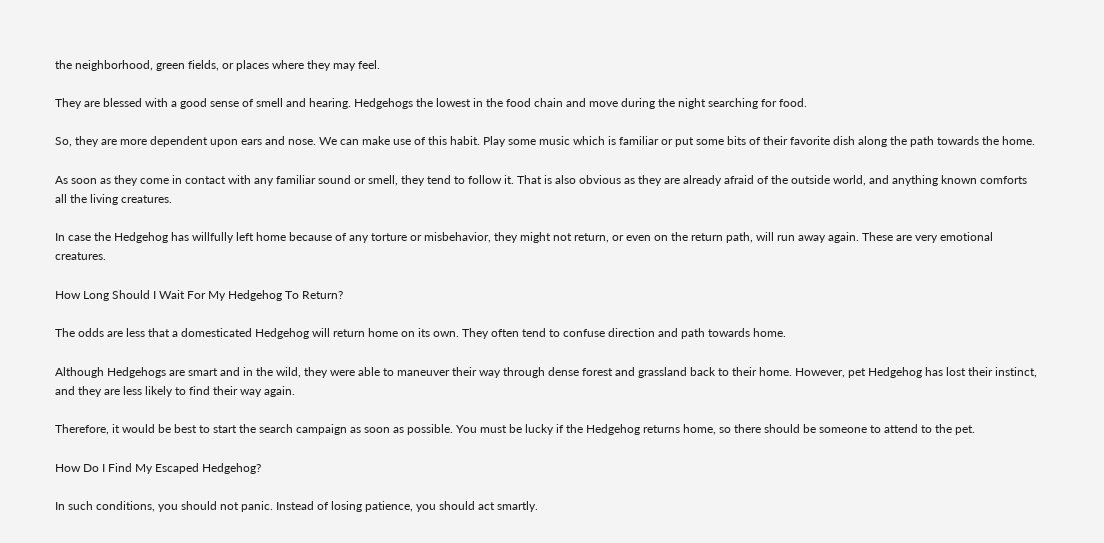the neighborhood, green fields, or places where they may feel.

They are blessed with a good sense of smell and hearing. Hedgehogs the lowest in the food chain and move during the night searching for food.

So, they are more dependent upon ears and nose. We can make use of this habit. Play some music which is familiar or put some bits of their favorite dish along the path towards the home.

As soon as they come in contact with any familiar sound or smell, they tend to follow it. That is also obvious as they are already afraid of the outside world, and anything known comforts all the living creatures.

In case the Hedgehog has willfully left home because of any torture or misbehavior, they might not return, or even on the return path, will run away again. These are very emotional creatures.

How Long Should I Wait For My Hedgehog To Return?

The odds are less that a domesticated Hedgehog will return home on its own. They often tend to confuse direction and path towards home.

Although Hedgehogs are smart and in the wild, they were able to maneuver their way through dense forest and grassland back to their home. However, pet Hedgehog has lost their instinct, and they are less likely to find their way again.

Therefore, it would be best to start the search campaign as soon as possible. You must be lucky if the Hedgehog returns home, so there should be someone to attend to the pet.

How Do I Find My Escaped Hedgehog?

In such conditions, you should not panic. Instead of losing patience, you should act smartly.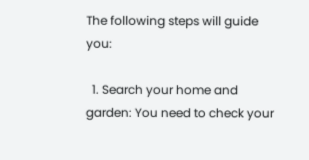The following steps will guide you:

  1. Search your home and garden: You need to check your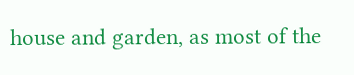house and garden, as most of the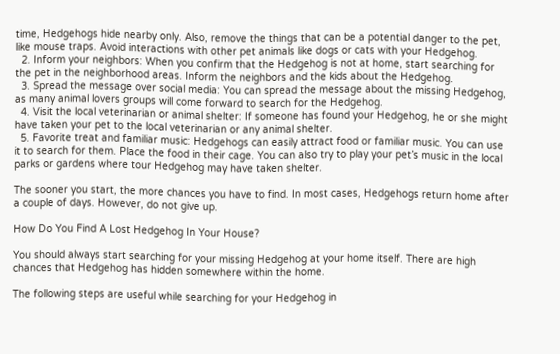time, Hedgehogs hide nearby only. Also, remove the things that can be a potential danger to the pet, like mouse traps. Avoid interactions with other pet animals like dogs or cats with your Hedgehog.
  2. Inform your neighbors: When you confirm that the Hedgehog is not at home, start searching for the pet in the neighborhood areas. Inform the neighbors and the kids about the Hedgehog.
  3. Spread the message over social media: You can spread the message about the missing Hedgehog, as many animal lovers groups will come forward to search for the Hedgehog.
  4. Visit the local veterinarian or animal shelter: If someone has found your Hedgehog, he or she might have taken your pet to the local veterinarian or any animal shelter.
  5. Favorite treat and familiar music: Hedgehogs can easily attract food or familiar music. You can use it to search for them. Place the food in their cage. You can also try to play your pet’s music in the local parks or gardens where tour Hedgehog may have taken shelter.

The sooner you start, the more chances you have to find. In most cases, Hedgehogs return home after a couple of days. However, do not give up.

How Do You Find A Lost Hedgehog In Your House?

You should always start searching for your missing Hedgehog at your home itself. There are high chances that Hedgehog has hidden somewhere within the home.

The following steps are useful while searching for your Hedgehog in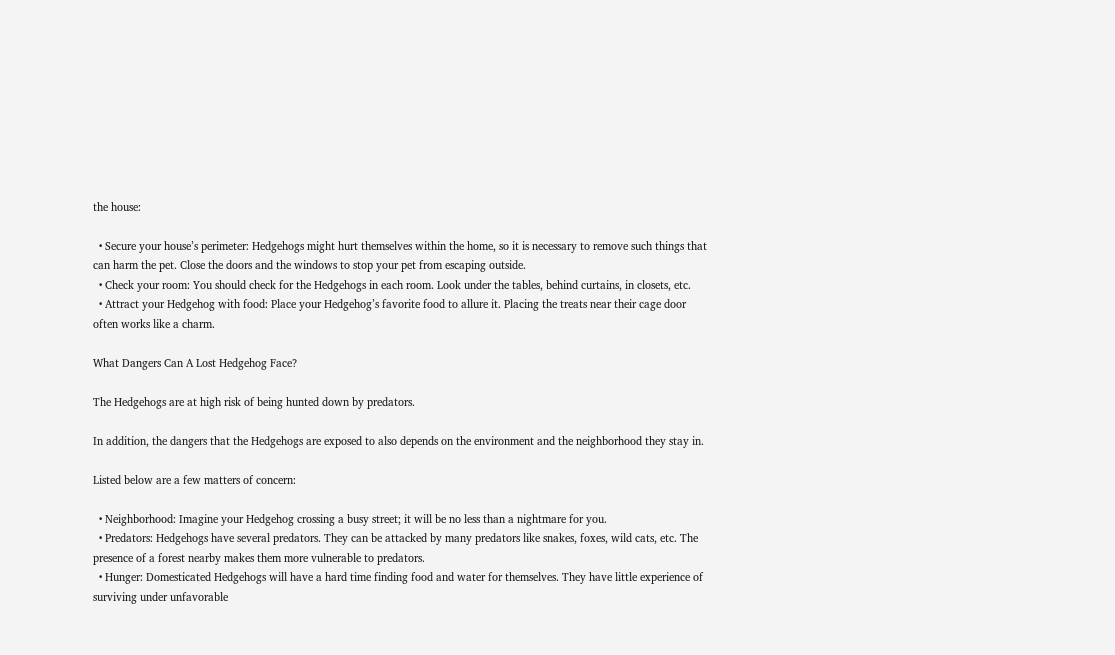the house:

  • Secure your house’s perimeter: Hedgehogs might hurt themselves within the home, so it is necessary to remove such things that can harm the pet. Close the doors and the windows to stop your pet from escaping outside.
  • Check your room: You should check for the Hedgehogs in each room. Look under the tables, behind curtains, in closets, etc.
  • Attract your Hedgehog with food: Place your Hedgehog’s favorite food to allure it. Placing the treats near their cage door often works like a charm.

What Dangers Can A Lost Hedgehog Face?

The Hedgehogs are at high risk of being hunted down by predators.

In addition, the dangers that the Hedgehogs are exposed to also depends on the environment and the neighborhood they stay in.

Listed below are a few matters of concern:

  • Neighborhood: Imagine your Hedgehog crossing a busy street; it will be no less than a nightmare for you.
  • Predators: Hedgehogs have several predators. They can be attacked by many predators like snakes, foxes, wild cats, etc. The presence of a forest nearby makes them more vulnerable to predators.
  • Hunger: Domesticated Hedgehogs will have a hard time finding food and water for themselves. They have little experience of surviving under unfavorable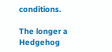conditions.

The longer a Hedgehog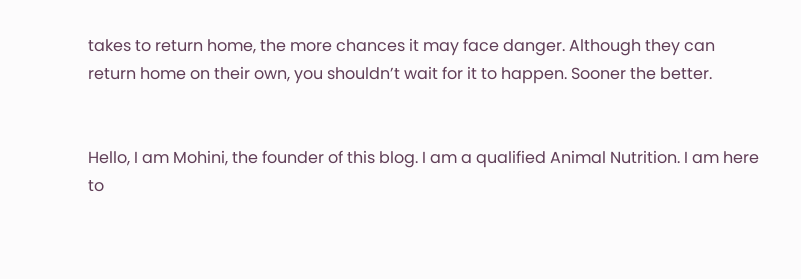takes to return home, the more chances it may face danger. Although they can return home on their own, you shouldn’t wait for it to happen. Sooner the better.


Hello, I am Mohini, the founder of this blog. I am a qualified Animal Nutrition. I am here to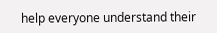help everyone understand their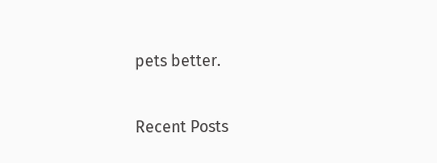pets better.

Recent Posts